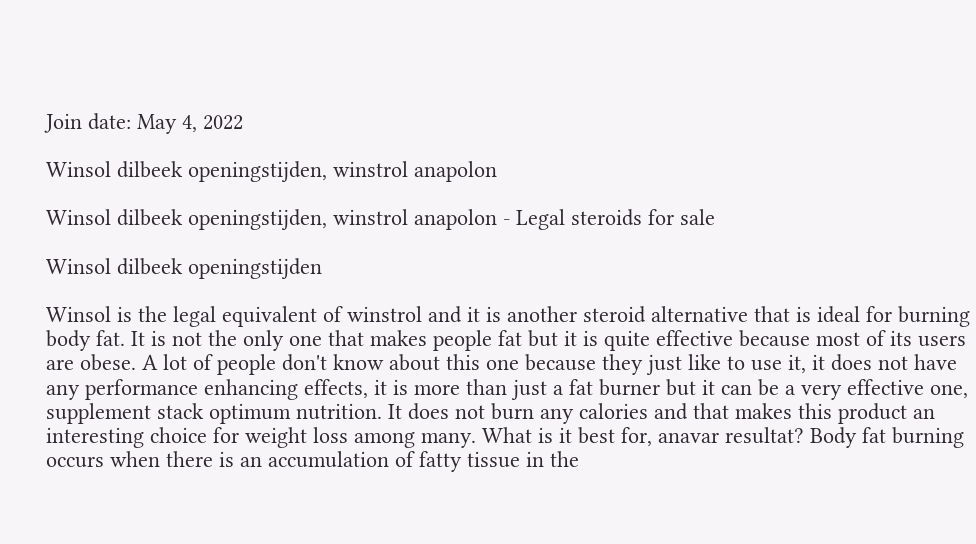Join date: May 4, 2022

Winsol dilbeek openingstijden, winstrol anapolon

Winsol dilbeek openingstijden, winstrol anapolon - Legal steroids for sale

Winsol dilbeek openingstijden

Winsol is the legal equivalent of winstrol and it is another steroid alternative that is ideal for burning body fat. It is not the only one that makes people fat but it is quite effective because most of its users are obese. A lot of people don't know about this one because they just like to use it, it does not have any performance enhancing effects, it is more than just a fat burner but it can be a very effective one, supplement stack optimum nutrition. It does not burn any calories and that makes this product an interesting choice for weight loss among many. What is it best for, anavar resultat? Body fat burning occurs when there is an accumulation of fatty tissue in the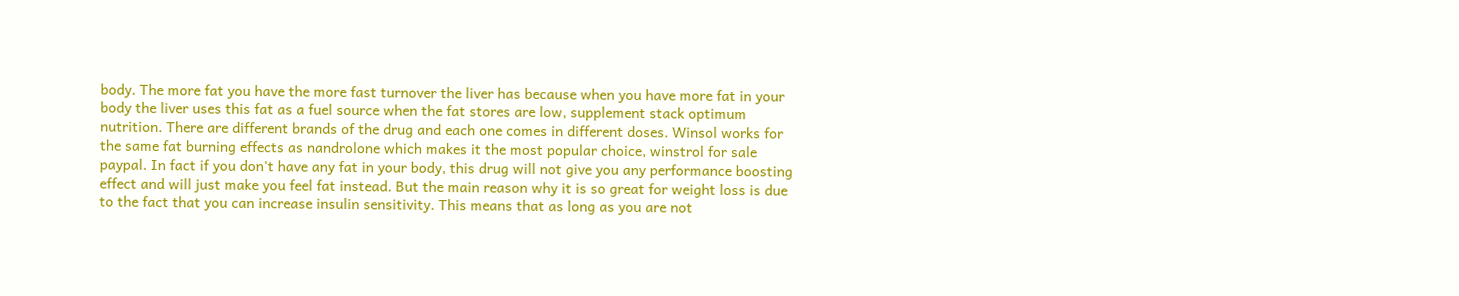body. The more fat you have the more fast turnover the liver has because when you have more fat in your body the liver uses this fat as a fuel source when the fat stores are low, supplement stack optimum nutrition. There are different brands of the drug and each one comes in different doses. Winsol works for the same fat burning effects as nandrolone which makes it the most popular choice, winstrol for sale paypal. In fact if you don't have any fat in your body, this drug will not give you any performance boosting effect and will just make you feel fat instead. But the main reason why it is so great for weight loss is due to the fact that you can increase insulin sensitivity. This means that as long as you are not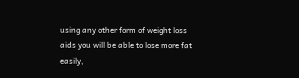using any other form of weight loss aids you will be able to lose more fat easily,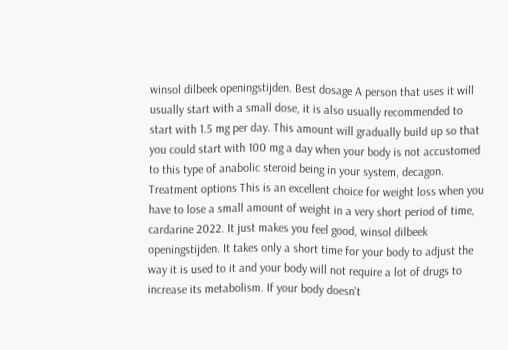winsol dilbeek openingstijden. Best dosage A person that uses it will usually start with a small dose, it is also usually recommended to start with 1.5 mg per day. This amount will gradually build up so that you could start with 100 mg a day when your body is not accustomed to this type of anabolic steroid being in your system, decagon. Treatment options This is an excellent choice for weight loss when you have to lose a small amount of weight in a very short period of time, cardarine 2022. It just makes you feel good, winsol dilbeek openingstijden. It takes only a short time for your body to adjust the way it is used to it and your body will not require a lot of drugs to increase its metabolism. If your body doesn't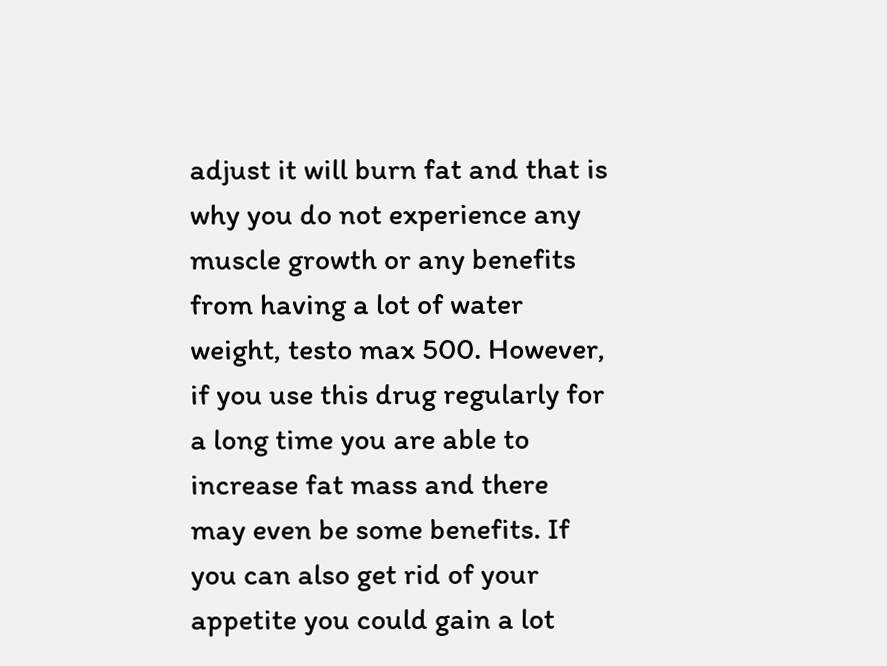adjust it will burn fat and that is why you do not experience any muscle growth or any benefits from having a lot of water weight, testo max 500. However, if you use this drug regularly for a long time you are able to increase fat mass and there may even be some benefits. If you can also get rid of your appetite you could gain a lot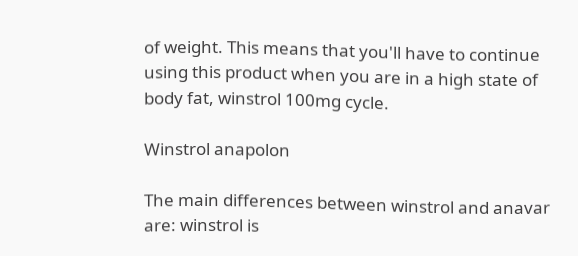of weight. This means that you'll have to continue using this product when you are in a high state of body fat, winstrol 100mg cycle.

Winstrol anapolon

The main differences between winstrol and anavar are: winstrol is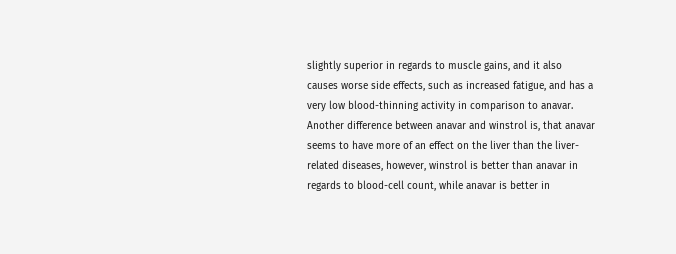slightly superior in regards to muscle gains, and it also causes worse side effects, such as increased fatigue, and has a very low blood-thinning activity in comparison to anavar. Another difference between anavar and winstrol is, that anavar seems to have more of an effect on the liver than the liver-related diseases, however, winstrol is better than anavar in regards to blood-cell count, while anavar is better in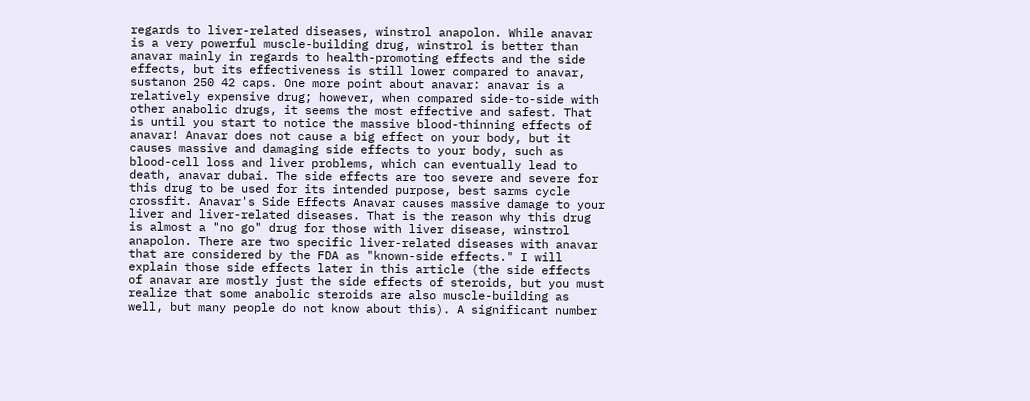regards to liver-related diseases, winstrol anapolon. While anavar is a very powerful muscle-building drug, winstrol is better than anavar mainly in regards to health-promoting effects and the side effects, but its effectiveness is still lower compared to anavar, sustanon 250 42 caps. One more point about anavar: anavar is a relatively expensive drug; however, when compared side-to-side with other anabolic drugs, it seems the most effective and safest. That is until you start to notice the massive blood-thinning effects of anavar! Anavar does not cause a big effect on your body, but it causes massive and damaging side effects to your body, such as blood-cell loss and liver problems, which can eventually lead to death, anavar dubai. The side effects are too severe and severe for this drug to be used for its intended purpose, best sarms cycle crossfit. Anavar's Side Effects Anavar causes massive damage to your liver and liver-related diseases. That is the reason why this drug is almost a "no go" drug for those with liver disease, winstrol anapolon. There are two specific liver-related diseases with anavar that are considered by the FDA as "known-side effects." I will explain those side effects later in this article (the side effects of anavar are mostly just the side effects of steroids, but you must realize that some anabolic steroids are also muscle-building as well, but many people do not know about this). A significant number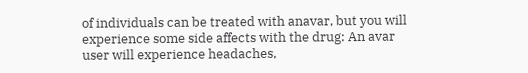of individuals can be treated with anavar, but you will experience some side affects with the drug: An avar user will experience headaches,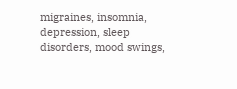migraines, insomnia, depression, sleep disorders, mood swings,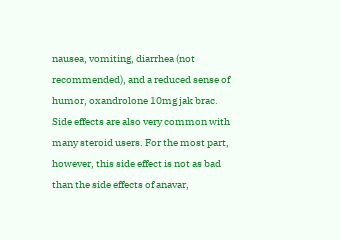nausea, vomiting, diarrhea (not recommended), and a reduced sense of humor, oxandrolone 10mg jak brac. Side effects are also very common with many steroid users. For the most part, however, this side effect is not as bad than the side effects of anavar,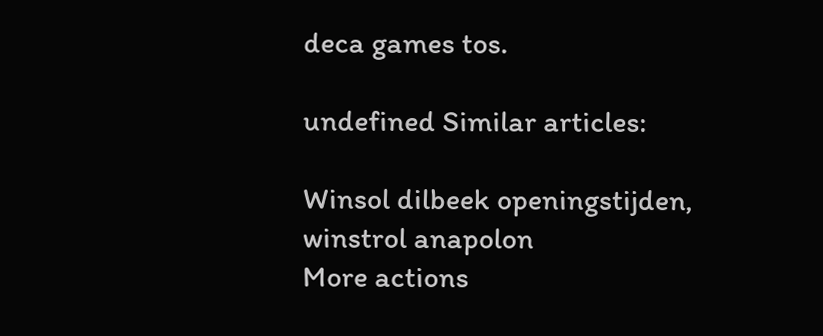deca games tos.

undefined Similar articles:

Winsol dilbeek openingstijden, winstrol anapolon
More actions